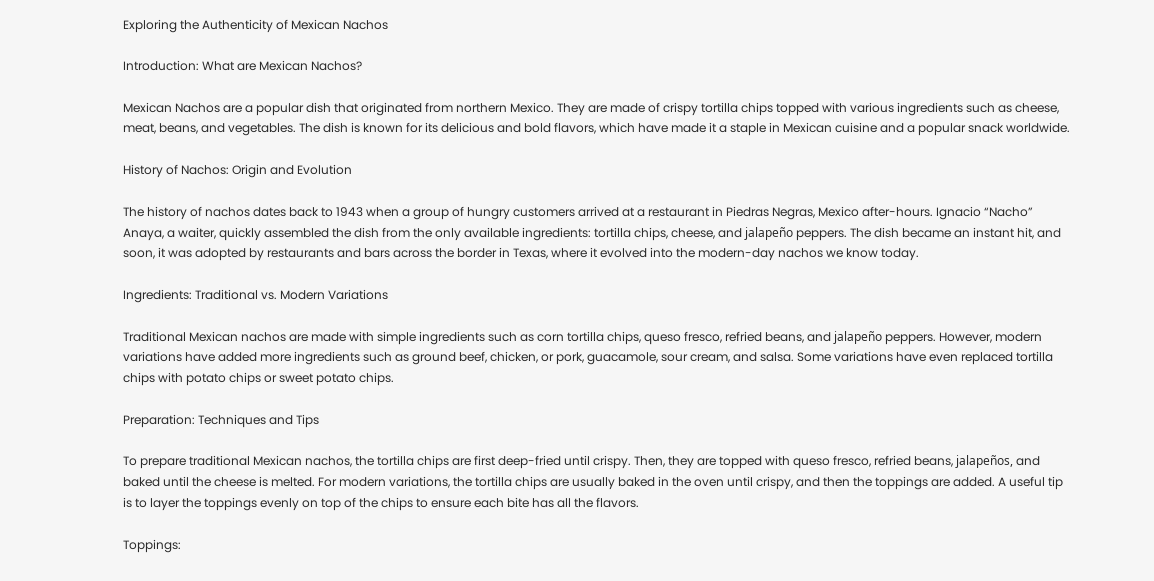Exploring the Authenticity of Mexican Nachos

Introduction: What are Mexican Nachos?

Mexican Nachos are a popular dish that originated from northern Mexico. They are made of crispy tortilla chips topped with various ingredients such as cheese, meat, beans, and vegetables. The dish is known for its delicious and bold flavors, which have made it a staple in Mexican cuisine and a popular snack worldwide.

History of Nachos: Origin and Evolution

The history of nachos dates back to 1943 when a group of hungry customers arrived at a restaurant in Piedras Negras, Mexico after-hours. Ignacio “Nacho” Anaya, a waiter, quickly assembled the dish from the only available ingredients: tortilla chips, cheese, and jalapeño peppers. The dish became an instant hit, and soon, it was adopted by restaurants and bars across the border in Texas, where it evolved into the modern-day nachos we know today.

Ingredients: Traditional vs. Modern Variations

Traditional Mexican nachos are made with simple ingredients such as corn tortilla chips, queso fresco, refried beans, and jalapeño peppers. However, modern variations have added more ingredients such as ground beef, chicken, or pork, guacamole, sour cream, and salsa. Some variations have even replaced tortilla chips with potato chips or sweet potato chips.

Preparation: Techniques and Tips

To prepare traditional Mexican nachos, the tortilla chips are first deep-fried until crispy. Then, they are topped with queso fresco, refried beans, jalapeños, and baked until the cheese is melted. For modern variations, the tortilla chips are usually baked in the oven until crispy, and then the toppings are added. A useful tip is to layer the toppings evenly on top of the chips to ensure each bite has all the flavors.

Toppings: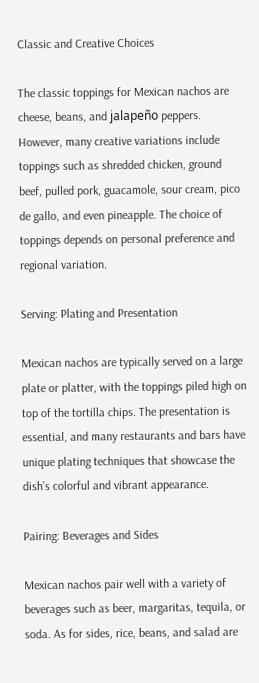Classic and Creative Choices

The classic toppings for Mexican nachos are cheese, beans, and jalapeño peppers. However, many creative variations include toppings such as shredded chicken, ground beef, pulled pork, guacamole, sour cream, pico de gallo, and even pineapple. The choice of toppings depends on personal preference and regional variation.

Serving: Plating and Presentation

Mexican nachos are typically served on a large plate or platter, with the toppings piled high on top of the tortilla chips. The presentation is essential, and many restaurants and bars have unique plating techniques that showcase the dish’s colorful and vibrant appearance.

Pairing: Beverages and Sides

Mexican nachos pair well with a variety of beverages such as beer, margaritas, tequila, or soda. As for sides, rice, beans, and salad are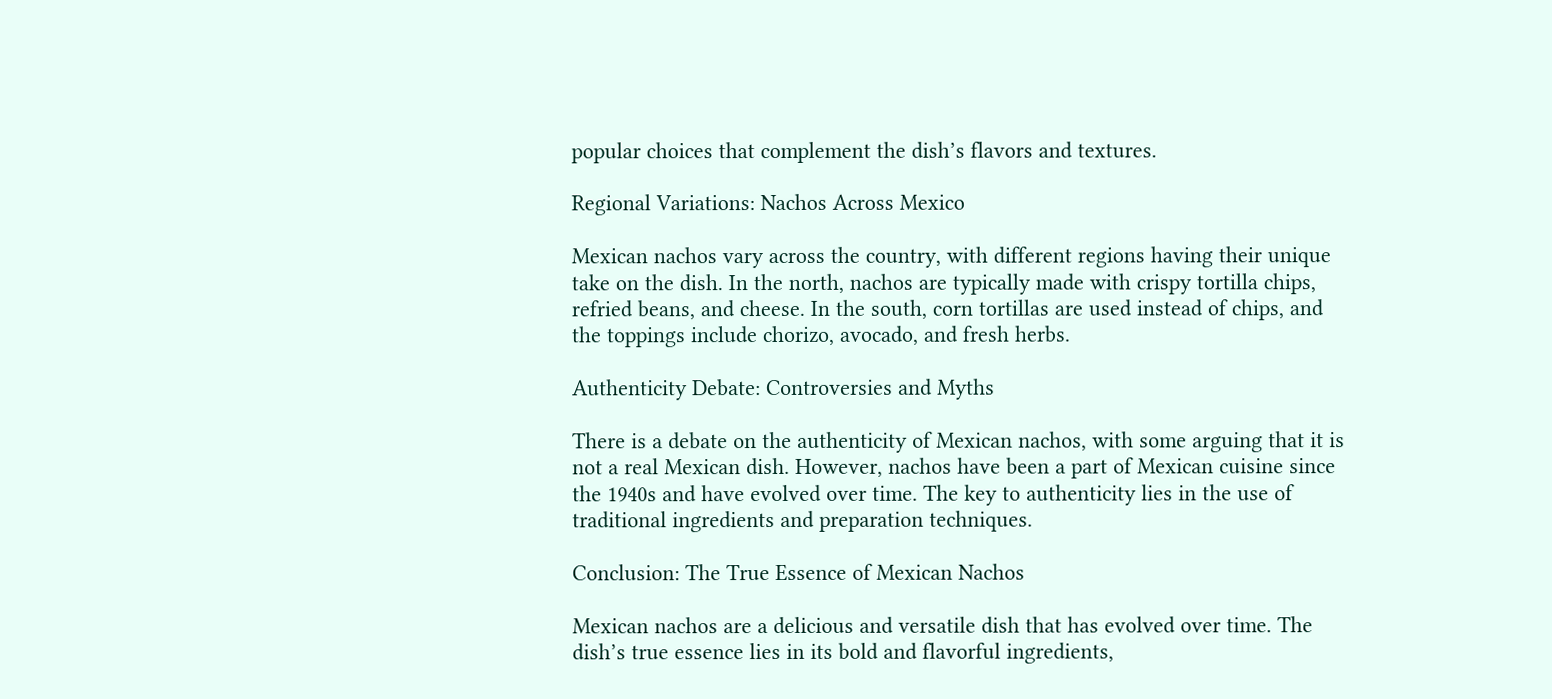popular choices that complement the dish’s flavors and textures.

Regional Variations: Nachos Across Mexico

Mexican nachos vary across the country, with different regions having their unique take on the dish. In the north, nachos are typically made with crispy tortilla chips, refried beans, and cheese. In the south, corn tortillas are used instead of chips, and the toppings include chorizo, avocado, and fresh herbs.

Authenticity Debate: Controversies and Myths

There is a debate on the authenticity of Mexican nachos, with some arguing that it is not a real Mexican dish. However, nachos have been a part of Mexican cuisine since the 1940s and have evolved over time. The key to authenticity lies in the use of traditional ingredients and preparation techniques.

Conclusion: The True Essence of Mexican Nachos

Mexican nachos are a delicious and versatile dish that has evolved over time. The dish’s true essence lies in its bold and flavorful ingredients,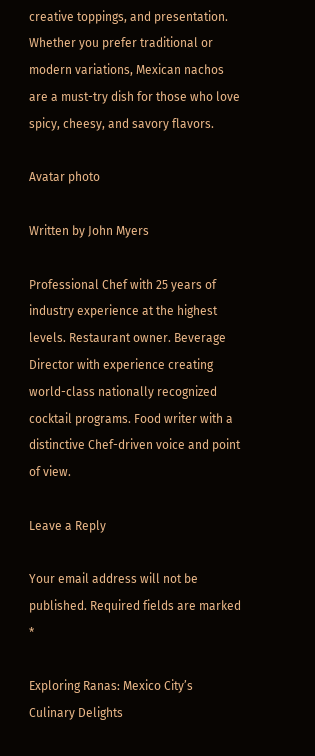creative toppings, and presentation. Whether you prefer traditional or modern variations, Mexican nachos are a must-try dish for those who love spicy, cheesy, and savory flavors.

Avatar photo

Written by John Myers

Professional Chef with 25 years of industry experience at the highest levels. Restaurant owner. Beverage Director with experience creating world-class nationally recognized cocktail programs. Food writer with a distinctive Chef-driven voice and point of view.

Leave a Reply

Your email address will not be published. Required fields are marked *

Exploring Ranas: Mexico City’s Culinary Delights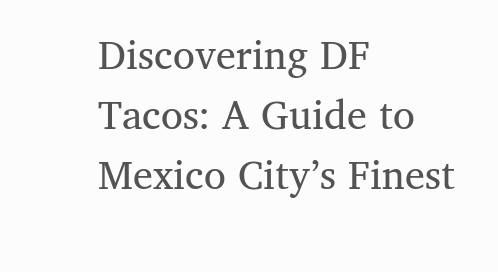Discovering DF Tacos: A Guide to Mexico City’s Finest